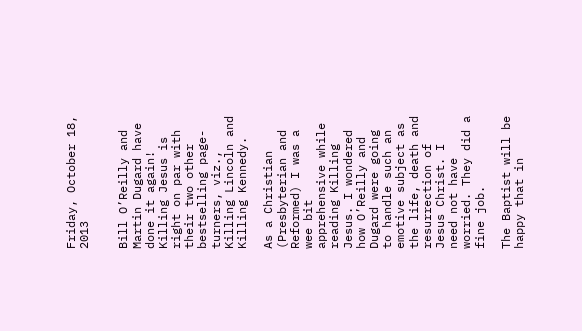Friday, October 18, 2013


Bill O’Reilly and Martin Dugard have done it again! Killing Jesus is right on par with their two other bestselling page-turners, viz., Killing Lincoln and Killing Kennedy.

As a Christian (Presbyterian and Reformed) I was a wee bit apprehensive while reading Killing Jesus. I wondered how O’Reilly and Dugard were going to handle such an emotive subject as the life, death and resurrection of Jesus Christ. I need not have worried. They did a fine job.

The Baptist will be happy that in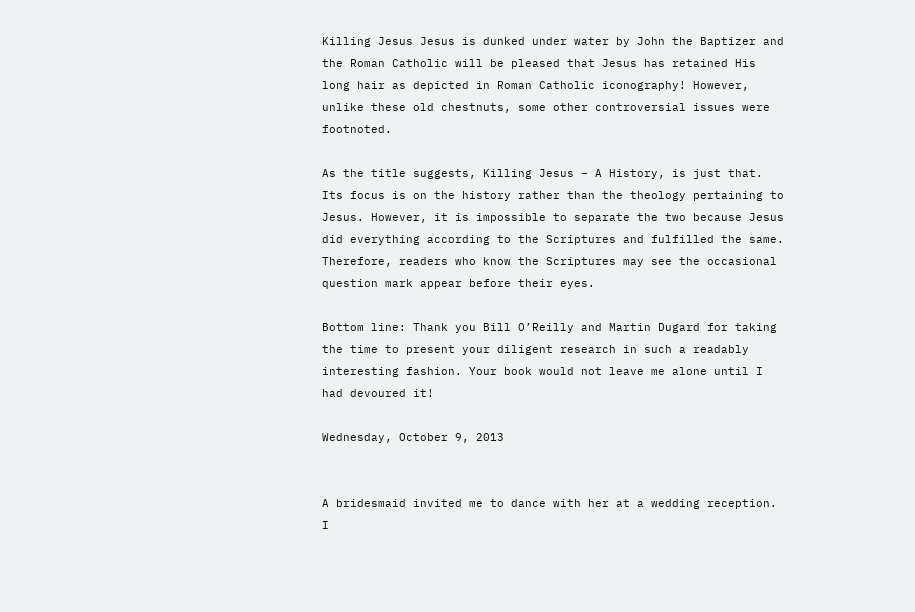Killing Jesus Jesus is dunked under water by John the Baptizer and the Roman Catholic will be pleased that Jesus has retained His long hair as depicted in Roman Catholic iconography! However, unlike these old chestnuts, some other controversial issues were footnoted.

As the title suggests, Killing Jesus – A History, is just that. Its focus is on the history rather than the theology pertaining to Jesus. However, it is impossible to separate the two because Jesus did everything according to the Scriptures and fulfilled the same. Therefore, readers who know the Scriptures may see the occasional question mark appear before their eyes.

Bottom line: Thank you Bill O’Reilly and Martin Dugard for taking the time to present your diligent research in such a readably interesting fashion. Your book would not leave me alone until I had devoured it!

Wednesday, October 9, 2013


A bridesmaid invited me to dance with her at a wedding reception. I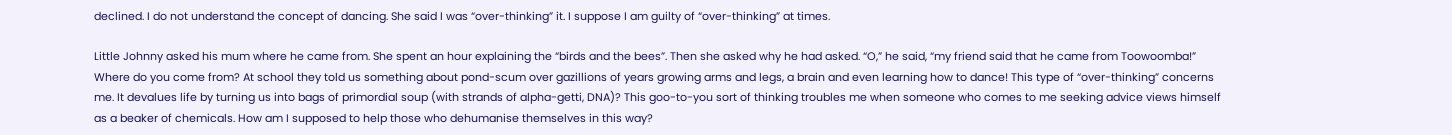declined. I do not understand the concept of dancing. She said I was “over-thinking” it. I suppose I am guilty of “over-thinking” at times.

Little Johnny asked his mum where he came from. She spent an hour explaining the “birds and the bees”. Then she asked why he had asked. “O,” he said, “my friend said that he came from Toowoomba!” Where do you come from? At school they told us something about pond-scum over gazillions of years growing arms and legs, a brain and even learning how to dance! This type of “over-thinking” concerns me. It devalues life by turning us into bags of primordial soup (with strands of alpha-getti, DNA)? This goo-to-you sort of thinking troubles me when someone who comes to me seeking advice views himself as a beaker of chemicals. How am I supposed to help those who dehumanise themselves in this way?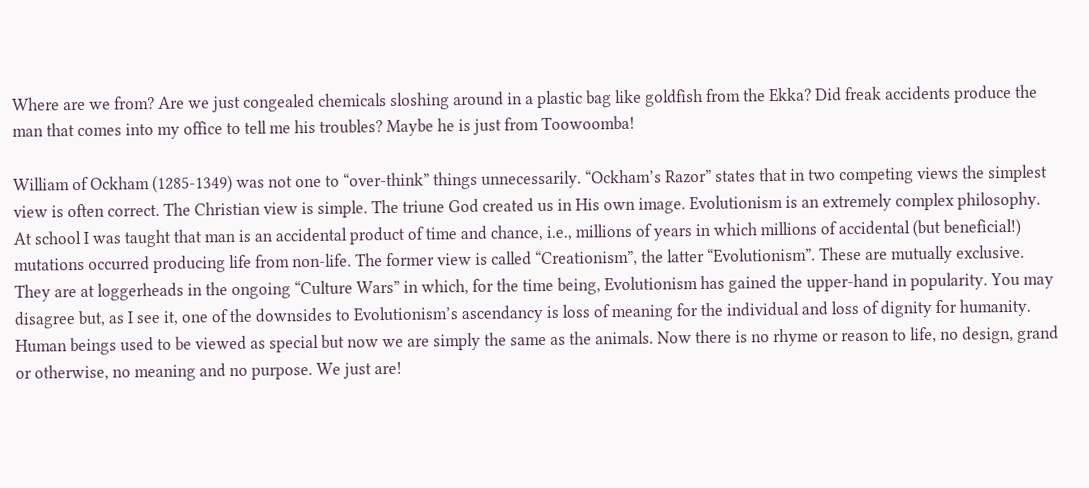Where are we from? Are we just congealed chemicals sloshing around in a plastic bag like goldfish from the Ekka? Did freak accidents produce the man that comes into my office to tell me his troubles? Maybe he is just from Toowoomba!

William of Ockham (1285-1349) was not one to “over-think” things unnecessarily. “Ockham’s Razor” states that in two competing views the simplest view is often correct. The Christian view is simple. The triune God created us in His own image. Evolutionism is an extremely complex philosophy. At school I was taught that man is an accidental product of time and chance, i.e., millions of years in which millions of accidental (but beneficial!) mutations occurred producing life from non-life. The former view is called “Creationism”, the latter “Evolutionism”. These are mutually exclusive. They are at loggerheads in the ongoing “Culture Wars” in which, for the time being, Evolutionism has gained the upper-hand in popularity. You may disagree but, as I see it, one of the downsides to Evolutionism’s ascendancy is loss of meaning for the individual and loss of dignity for humanity. Human beings used to be viewed as special but now we are simply the same as the animals. Now there is no rhyme or reason to life, no design, grand or otherwise, no meaning and no purpose. We just are!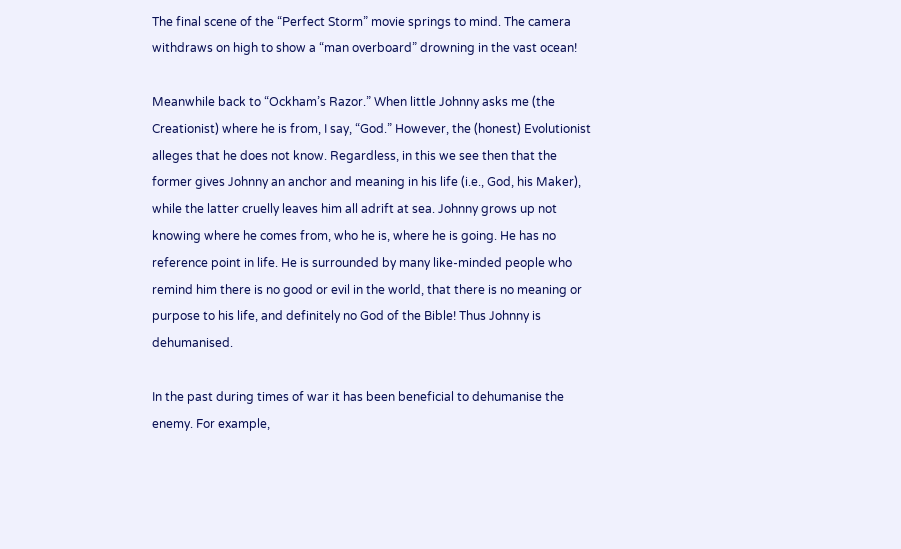The final scene of the “Perfect Storm” movie springs to mind. The camera withdraws on high to show a “man overboard” drowning in the vast ocean!

Meanwhile back to “Ockham’s Razor.” When little Johnny asks me (the Creationist) where he is from, I say, “God.” However, the (honest) Evolutionist alleges that he does not know. Regardless, in this we see then that the former gives Johnny an anchor and meaning in his life (i.e., God, his Maker), while the latter cruelly leaves him all adrift at sea. Johnny grows up not knowing where he comes from, who he is, where he is going. He has no reference point in life. He is surrounded by many like-minded people who remind him there is no good or evil in the world, that there is no meaning or purpose to his life, and definitely no God of the Bible! Thus Johnny is dehumanised.

In the past during times of war it has been beneficial to dehumanise the enemy. For example,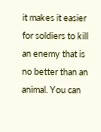it makes it easier for soldiers to kill an enemy that is no better than an animal. You can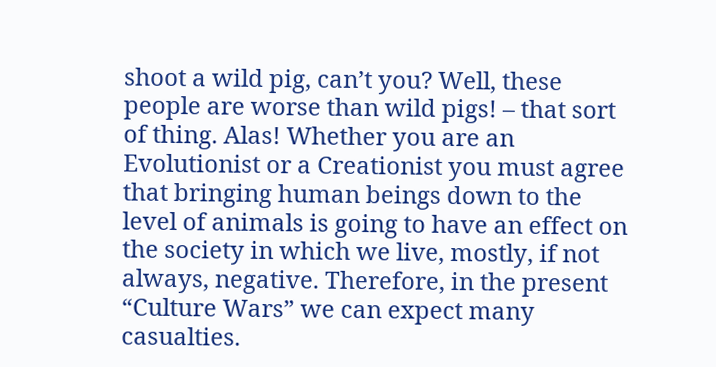shoot a wild pig, can’t you? Well, these people are worse than wild pigs! – that sort of thing. Alas! Whether you are an Evolutionist or a Creationist you must agree that bringing human beings down to the level of animals is going to have an effect on the society in which we live, mostly, if not always, negative. Therefore, in the present “Culture Wars” we can expect many casualties.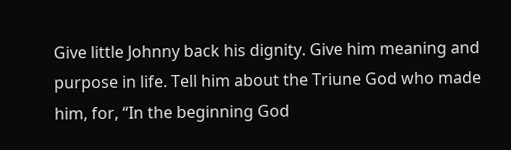Give little Johnny back his dignity. Give him meaning and purpose in life. Tell him about the Triune God who made him, for, “In the beginning God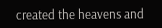created the heavens and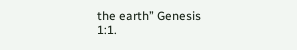the earth” Genesis 1:1.